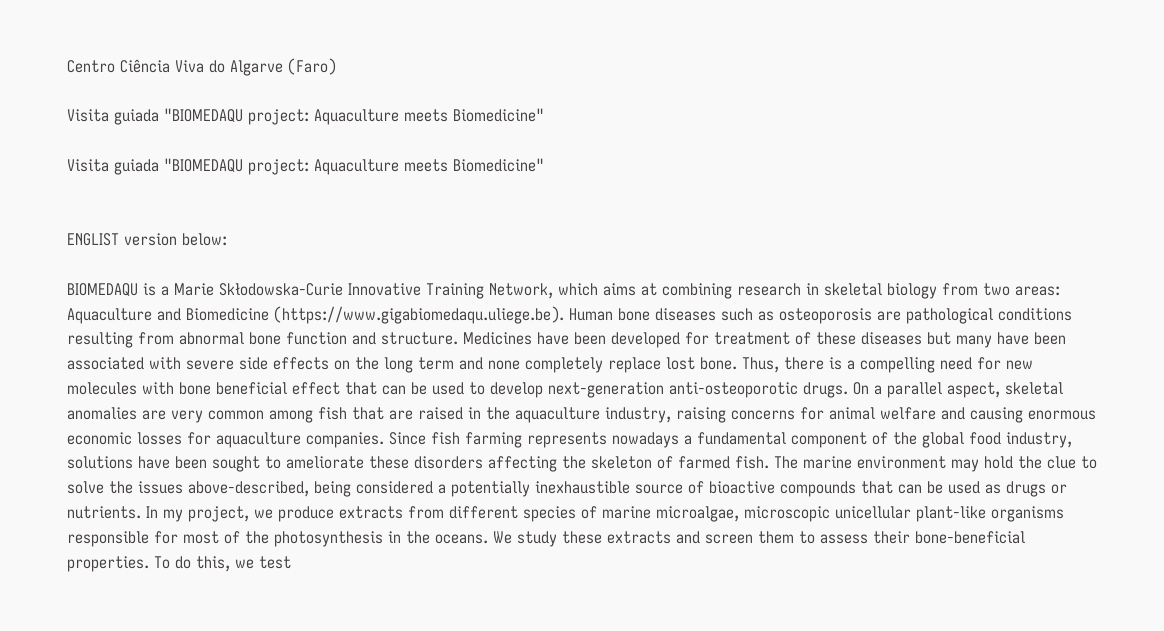Centro Ciência Viva do Algarve (Faro)

Visita guiada "BIOMEDAQU project: Aquaculture meets Biomedicine"

Visita guiada "BIOMEDAQU project: Aquaculture meets Biomedicine"


ENGLIST version below:

BIOMEDAQU is a Marie Skłodowska-Curie Innovative Training Network, which aims at combining research in skeletal biology from two areas: Aquaculture and Biomedicine (https://www.gigabiomedaqu.uliege.be). Human bone diseases such as osteoporosis are pathological conditions resulting from abnormal bone function and structure. Medicines have been developed for treatment of these diseases but many have been associated with severe side effects on the long term and none completely replace lost bone. Thus, there is a compelling need for new molecules with bone beneficial effect that can be used to develop next-generation anti-osteoporotic drugs. On a parallel aspect, skeletal anomalies are very common among fish that are raised in the aquaculture industry, raising concerns for animal welfare and causing enormous economic losses for aquaculture companies. Since fish farming represents nowadays a fundamental component of the global food industry, solutions have been sought to ameliorate these disorders affecting the skeleton of farmed fish. The marine environment may hold the clue to solve the issues above-described, being considered a potentially inexhaustible source of bioactive compounds that can be used as drugs or nutrients. In my project, we produce extracts from different species of marine microalgae, microscopic unicellular plant-like organisms responsible for most of the photosynthesis in the oceans. We study these extracts and screen them to assess their bone-beneficial properties. To do this, we test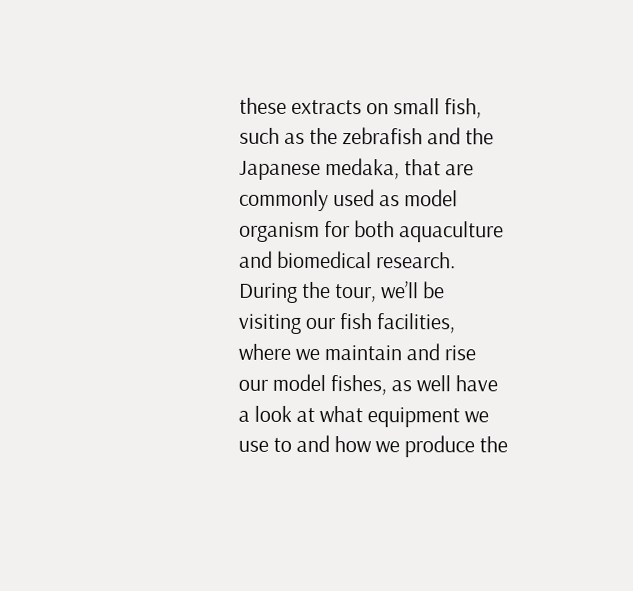these extracts on small fish, such as the zebrafish and the Japanese medaka, that are commonly used as model organism for both aquaculture and biomedical research. During the tour, we’ll be visiting our fish facilities, where we maintain and rise our model fishes, as well have a look at what equipment we use to and how we produce the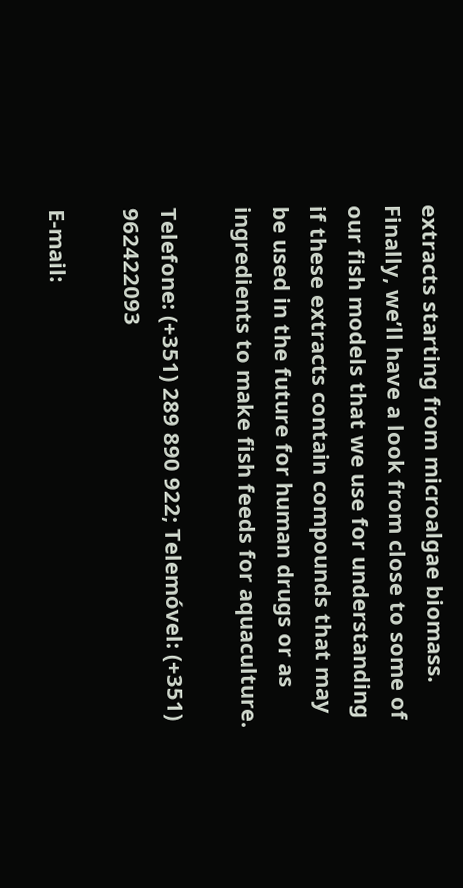extracts starting from microalgae biomass. Finally, we’ll have a look from close to some of our fish models that we use for understanding if these extracts contain compounds that may be used in the future for human drugs or as ingredients to make fish feeds for aquaculture.

Telefone: (+351) 289 890 922; Telemóvel: (+351) 962422093

E-mail: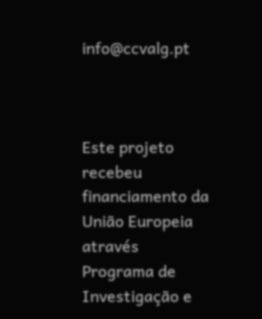info@ccvalg.pt



Este projeto recebeu financiamento da União Europeia através Programa de Investigação e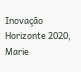Inovação Horizonte 2020, Marie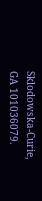Sklodowska-Curie, GA 101036079.